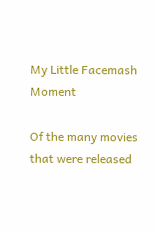My Little Facemash Moment

Of the many movies that were released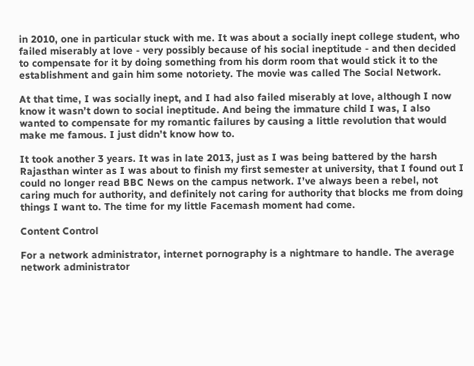in 2010, one in particular stuck with me. It was about a socially inept college student, who failed miserably at love - very possibly because of his social ineptitude - and then decided to compensate for it by doing something from his dorm room that would stick it to the establishment and gain him some notoriety. The movie was called The Social Network.

At that time, I was socially inept, and I had also failed miserably at love, although I now know it wasn’t down to social ineptitude. And being the immature child I was, I also wanted to compensate for my romantic failures by causing a little revolution that would make me famous. I just didn’t know how to.

It took another 3 years. It was in late 2013, just as I was being battered by the harsh Rajasthan winter as I was about to finish my first semester at university, that I found out I could no longer read BBC News on the campus network. I’ve always been a rebel, not caring much for authority, and definitely not caring for authority that blocks me from doing things I want to. The time for my little Facemash moment had come.

Content Control

For a network administrator, internet pornography is a nightmare to handle. The average network administrator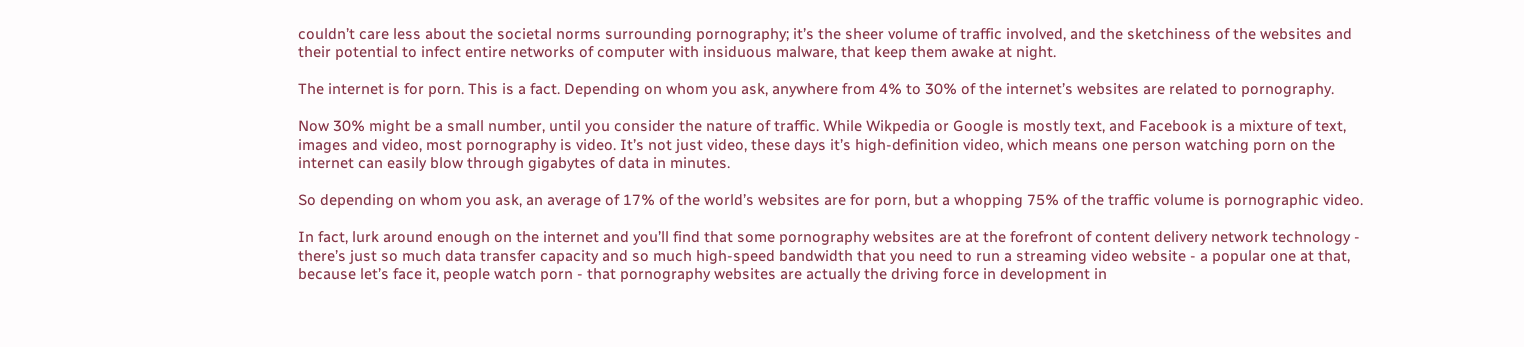couldn’t care less about the societal norms surrounding pornography; it’s the sheer volume of traffic involved, and the sketchiness of the websites and their potential to infect entire networks of computer with insiduous malware, that keep them awake at night.

The internet is for porn. This is a fact. Depending on whom you ask, anywhere from 4% to 30% of the internet’s websites are related to pornography.

Now 30% might be a small number, until you consider the nature of traffic. While Wikpedia or Google is mostly text, and Facebook is a mixture of text, images and video, most pornography is video. It’s not just video, these days it’s high-definition video, which means one person watching porn on the internet can easily blow through gigabytes of data in minutes.

So depending on whom you ask, an average of 17% of the world’s websites are for porn, but a whopping 75% of the traffic volume is pornographic video.

In fact, lurk around enough on the internet and you’ll find that some pornography websites are at the forefront of content delivery network technology - there’s just so much data transfer capacity and so much high-speed bandwidth that you need to run a streaming video website - a popular one at that, because let’s face it, people watch porn - that pornography websites are actually the driving force in development in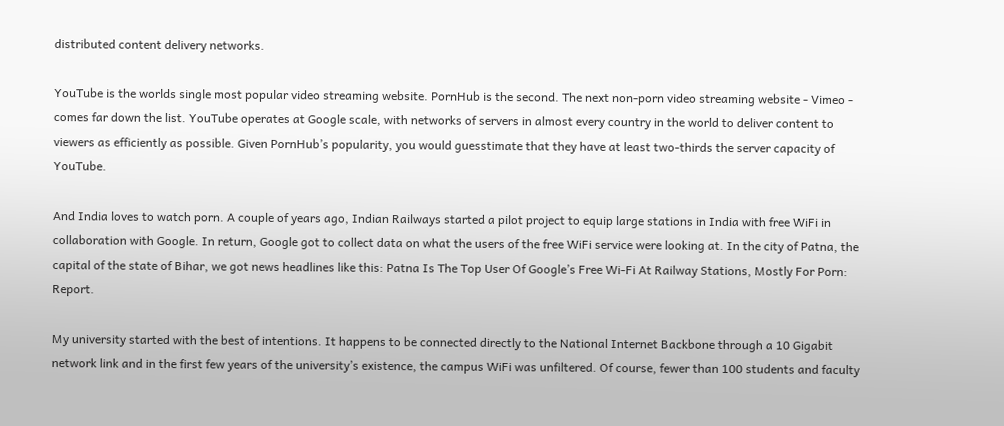distributed content delivery networks.

YouTube is the worlds single most popular video streaming website. PornHub is the second. The next non-porn video streaming website - Vimeo - comes far down the list. YouTube operates at Google scale, with networks of servers in almost every country in the world to deliver content to viewers as efficiently as possible. Given PornHub’s popularity, you would guesstimate that they have at least two-thirds the server capacity of YouTube.

And India loves to watch porn. A couple of years ago, Indian Railways started a pilot project to equip large stations in India with free WiFi in collaboration with Google. In return, Google got to collect data on what the users of the free WiFi service were looking at. In the city of Patna, the capital of the state of Bihar, we got news headlines like this: Patna Is The Top User Of Google’s Free Wi-Fi At Railway Stations, Mostly For Porn: Report.

My university started with the best of intentions. It happens to be connected directly to the National Internet Backbone through a 10 Gigabit network link and in the first few years of the university’s existence, the campus WiFi was unfiltered. Of course, fewer than 100 students and faculty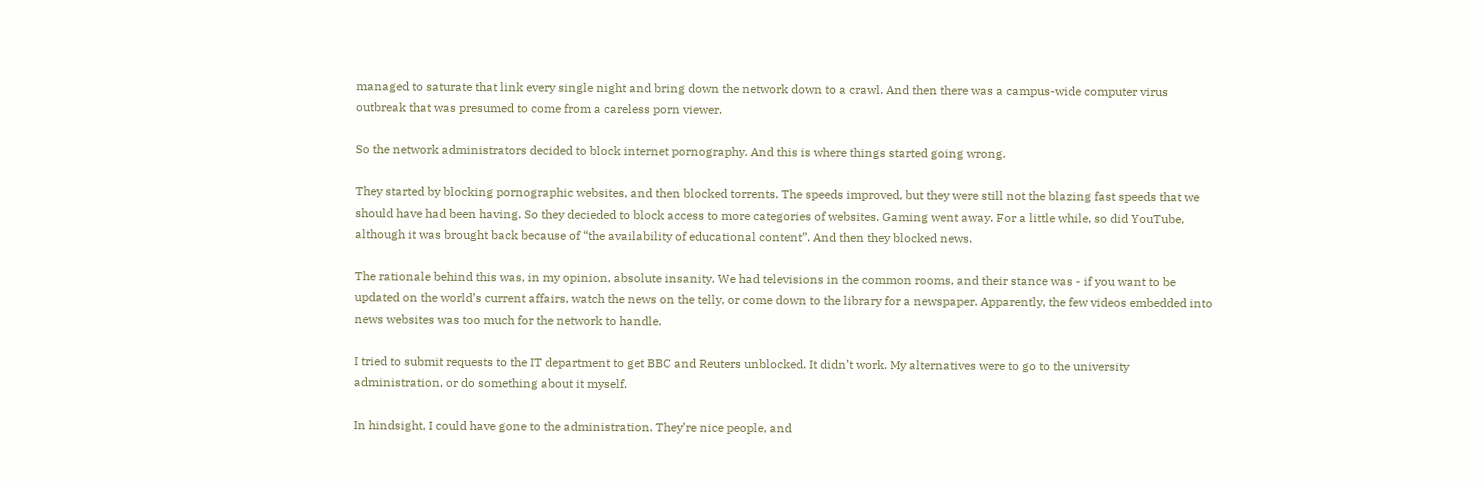managed to saturate that link every single night and bring down the network down to a crawl. And then there was a campus-wide computer virus outbreak that was presumed to come from a careless porn viewer.

So the network administrators decided to block internet pornography. And this is where things started going wrong.

They started by blocking pornographic websites, and then blocked torrents. The speeds improved, but they were still not the blazing fast speeds that we should have had been having. So they decieded to block access to more categories of websites. Gaming went away. For a little while, so did YouTube, although it was brought back because of “the availability of educational content”. And then they blocked news.

The rationale behind this was, in my opinion, absolute insanity. We had televisions in the common rooms, and their stance was - if you want to be updated on the world’s current affairs, watch the news on the telly, or come down to the library for a newspaper. Apparently, the few videos embedded into news websites was too much for the network to handle.

I tried to submit requests to the IT department to get BBC and Reuters unblocked. It didn’t work. My alternatives were to go to the university administration, or do something about it myself.

In hindsight, I could have gone to the administration. They’re nice people, and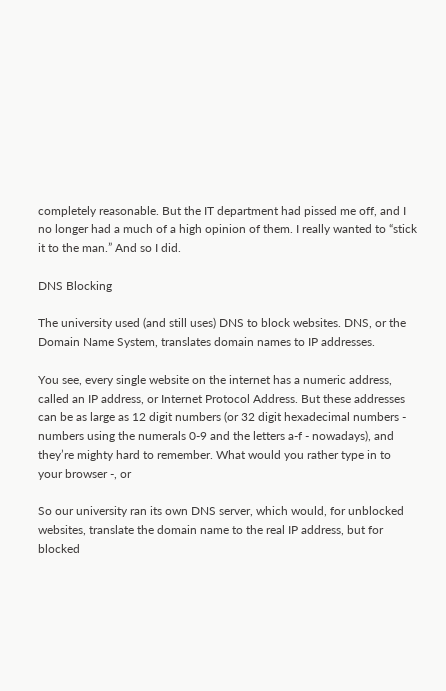completely reasonable. But the IT department had pissed me off, and I no longer had a much of a high opinion of them. I really wanted to “stick it to the man.” And so I did.

DNS Blocking

The university used (and still uses) DNS to block websites. DNS, or the Domain Name System, translates domain names to IP addresses.

You see, every single website on the internet has a numeric address, called an IP address, or Internet Protocol Address. But these addresses can be as large as 12 digit numbers (or 32 digit hexadecimal numbers - numbers using the numerals 0-9 and the letters a-f - nowadays), and they’re mighty hard to remember. What would you rather type in to your browser -, or

So our university ran its own DNS server, which would, for unblocked websites, translate the domain name to the real IP address, but for blocked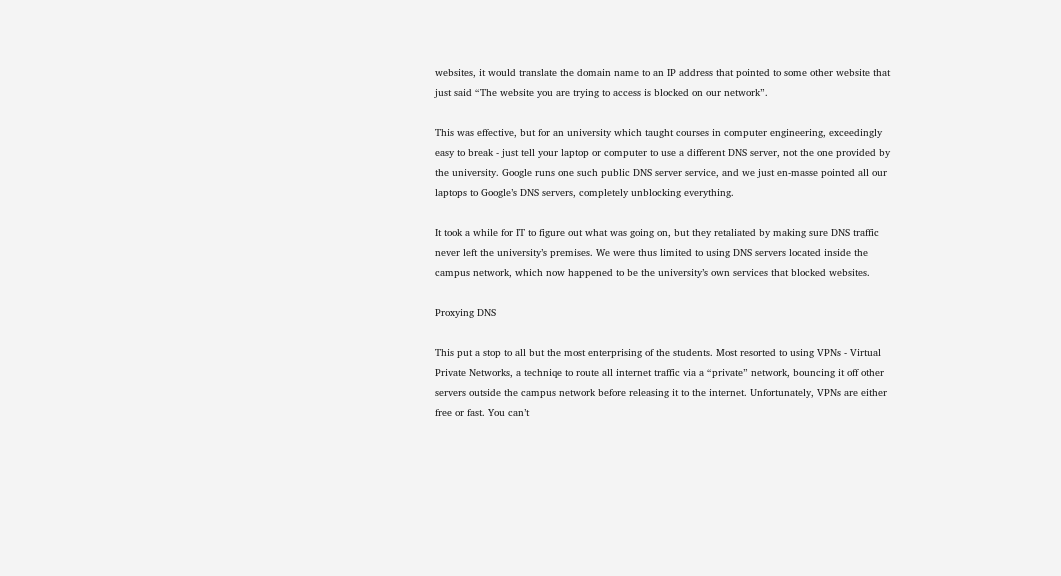websites, it would translate the domain name to an IP address that pointed to some other website that just said “The website you are trying to access is blocked on our network”.

This was effective, but for an university which taught courses in computer engineering, exceedingly easy to break - just tell your laptop or computer to use a different DNS server, not the one provided by the university. Google runs one such public DNS server service, and we just en-masse pointed all our laptops to Google’s DNS servers, completely unblocking everything.

It took a while for IT to figure out what was going on, but they retaliated by making sure DNS traffic never left the university’s premises. We were thus limited to using DNS servers located inside the campus network, which now happened to be the university’s own services that blocked websites.

Proxying DNS

This put a stop to all but the most enterprising of the students. Most resorted to using VPNs - Virtual Private Networks, a techniqe to route all internet traffic via a “private” network, bouncing it off other servers outside the campus network before releasing it to the internet. Unfortunately, VPNs are either free or fast. You can’t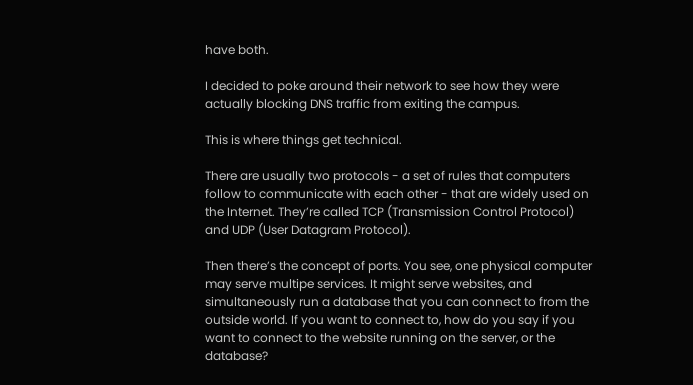have both.

I decided to poke around their network to see how they were actually blocking DNS traffic from exiting the campus.

This is where things get technical.

There are usually two protocols - a set of rules that computers follow to communicate with each other - that are widely used on the Internet. They’re called TCP (Transmission Control Protocol) and UDP (User Datagram Protocol).

Then there’s the concept of ports. You see, one physical computer may serve multipe services. It might serve websites, and simultaneously run a database that you can connect to from the outside world. If you want to connect to, how do you say if you want to connect to the website running on the server, or the database?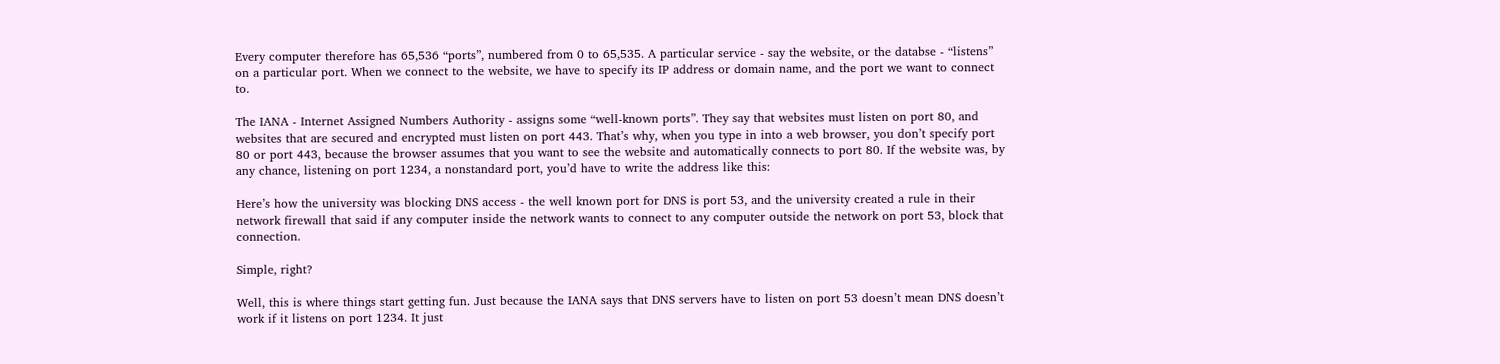Every computer therefore has 65,536 “ports”, numbered from 0 to 65,535. A particular service - say the website, or the databse - “listens” on a particular port. When we connect to the website, we have to specify its IP address or domain name, and the port we want to connect to.

The IANA - Internet Assigned Numbers Authority - assigns some “well-known ports”. They say that websites must listen on port 80, and websites that are secured and encrypted must listen on port 443. That’s why, when you type in into a web browser, you don’t specify port 80 or port 443, because the browser assumes that you want to see the website and automatically connects to port 80. If the website was, by any chance, listening on port 1234, a nonstandard port, you’d have to write the address like this:

Here’s how the university was blocking DNS access - the well known port for DNS is port 53, and the university created a rule in their network firewall that said if any computer inside the network wants to connect to any computer outside the network on port 53, block that connection.

Simple, right?

Well, this is where things start getting fun. Just because the IANA says that DNS servers have to listen on port 53 doesn’t mean DNS doesn’t work if it listens on port 1234. It just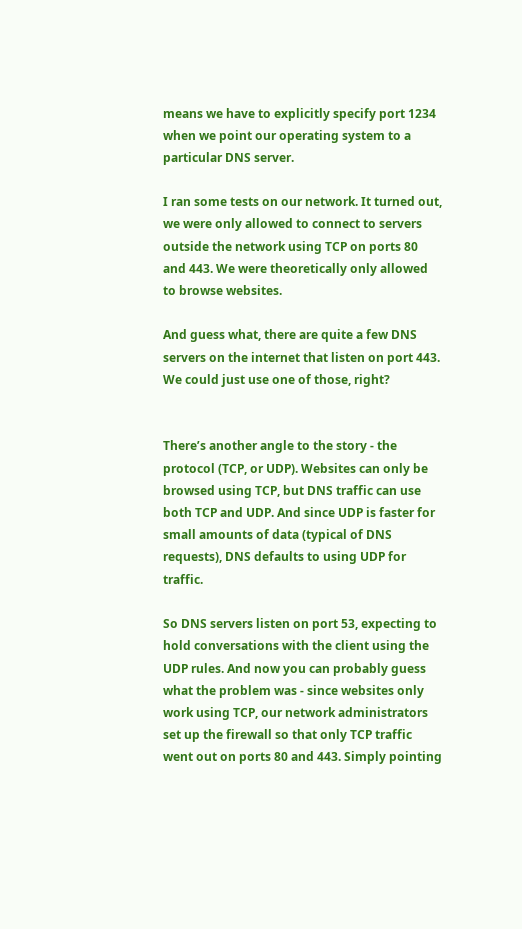means we have to explicitly specify port 1234 when we point our operating system to a particular DNS server.

I ran some tests on our network. It turned out, we were only allowed to connect to servers outside the network using TCP on ports 80 and 443. We were theoretically only allowed to browse websites.

And guess what, there are quite a few DNS servers on the internet that listen on port 443. We could just use one of those, right?


There’s another angle to the story - the protocol (TCP, or UDP). Websites can only be browsed using TCP, but DNS traffic can use both TCP and UDP. And since UDP is faster for small amounts of data (typical of DNS requests), DNS defaults to using UDP for traffic.

So DNS servers listen on port 53, expecting to hold conversations with the client using the UDP rules. And now you can probably guess what the problem was - since websites only work using TCP, our network administrators set up the firewall so that only TCP traffic went out on ports 80 and 443. Simply pointing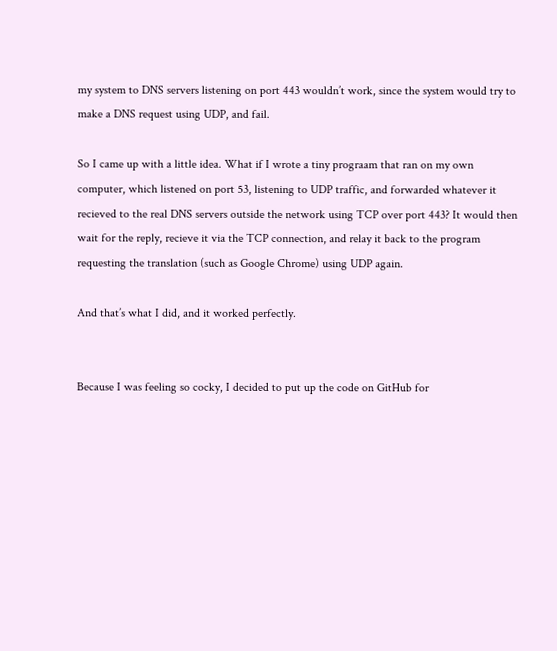my system to DNS servers listening on port 443 wouldn’t work, since the system would try to make a DNS request using UDP, and fail.

So I came up with a little idea. What if I wrote a tiny prograam that ran on my own computer, which listened on port 53, listening to UDP traffic, and forwarded whatever it recieved to the real DNS servers outside the network using TCP over port 443? It would then wait for the reply, recieve it via the TCP connection, and relay it back to the program requesting the translation (such as Google Chrome) using UDP again.

And that’s what I did, and it worked perfectly.


Because I was feeling so cocky, I decided to put up the code on GitHub for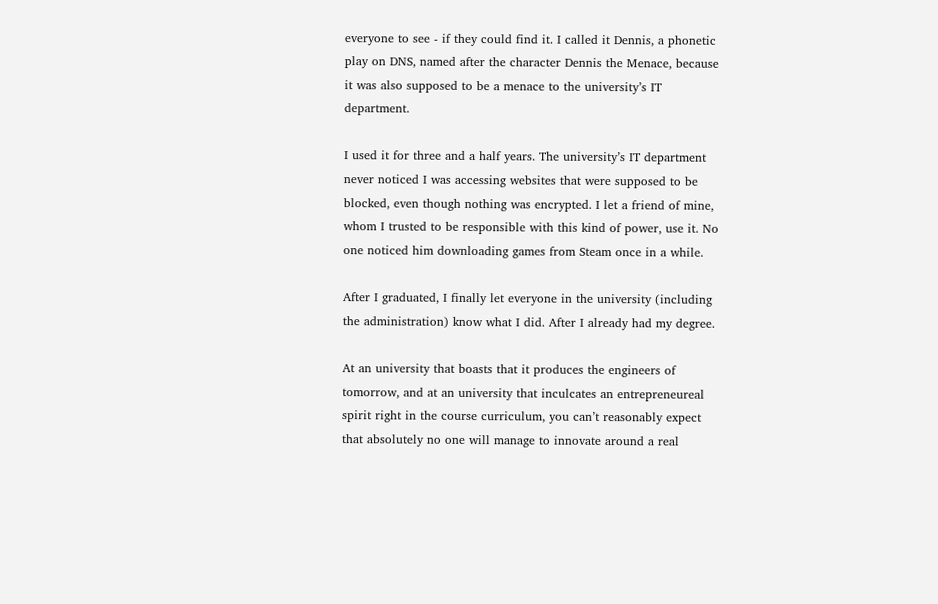everyone to see - if they could find it. I called it Dennis, a phonetic play on DNS, named after the character Dennis the Menace, because it was also supposed to be a menace to the university’s IT department.

I used it for three and a half years. The university’s IT department never noticed I was accessing websites that were supposed to be blocked, even though nothing was encrypted. I let a friend of mine, whom I trusted to be responsible with this kind of power, use it. No one noticed him downloading games from Steam once in a while.

After I graduated, I finally let everyone in the university (including the administration) know what I did. After I already had my degree.

At an university that boasts that it produces the engineers of tomorrow, and at an university that inculcates an entrepreneureal spirit right in the course curriculum, you can’t reasonably expect that absolutely no one will manage to innovate around a real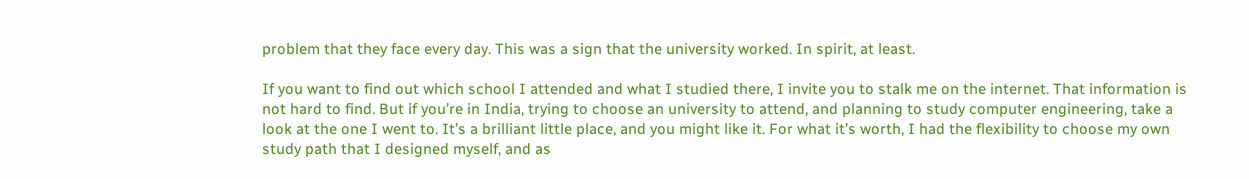problem that they face every day. This was a sign that the university worked. In spirit, at least.

If you want to find out which school I attended and what I studied there, I invite you to stalk me on the internet. That information is not hard to find. But if you’re in India, trying to choose an university to attend, and planning to study computer engineering, take a look at the one I went to. It’s a brilliant little place, and you might like it. For what it’s worth, I had the flexibility to choose my own study path that I designed myself, and as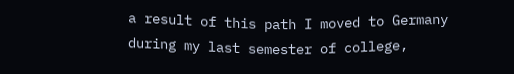a result of this path I moved to Germany during my last semester of college,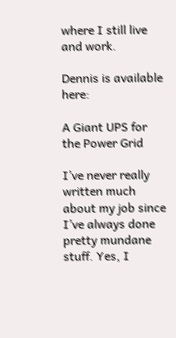where I still live and work.

Dennis is available here:

A Giant UPS for the Power Grid

I’ve never really written much about my job since I’ve always done pretty mundane stuff. Yes, I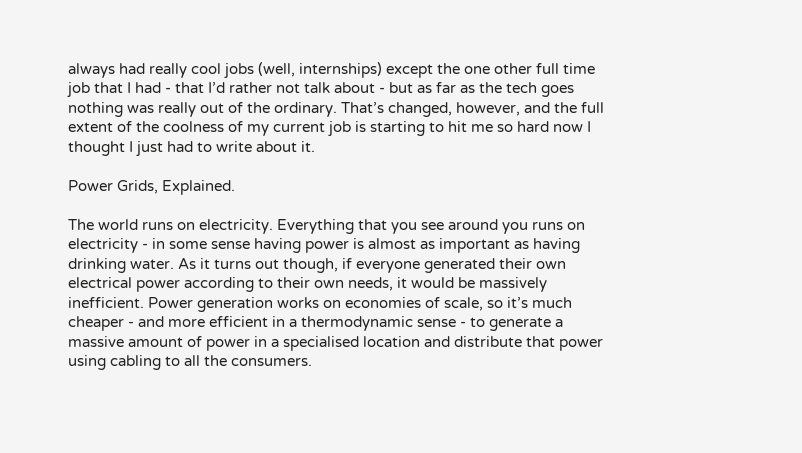always had really cool jobs (well, internships) except the one other full time job that I had - that I’d rather not talk about - but as far as the tech goes nothing was really out of the ordinary. That’s changed, however, and the full extent of the coolness of my current job is starting to hit me so hard now I thought I just had to write about it.

Power Grids, Explained.

The world runs on electricity. Everything that you see around you runs on electricity - in some sense having power is almost as important as having drinking water. As it turns out though, if everyone generated their own electrical power according to their own needs, it would be massively inefficient. Power generation works on economies of scale, so it’s much cheaper - and more efficient in a thermodynamic sense - to generate a massive amount of power in a specialised location and distribute that power using cabling to all the consumers.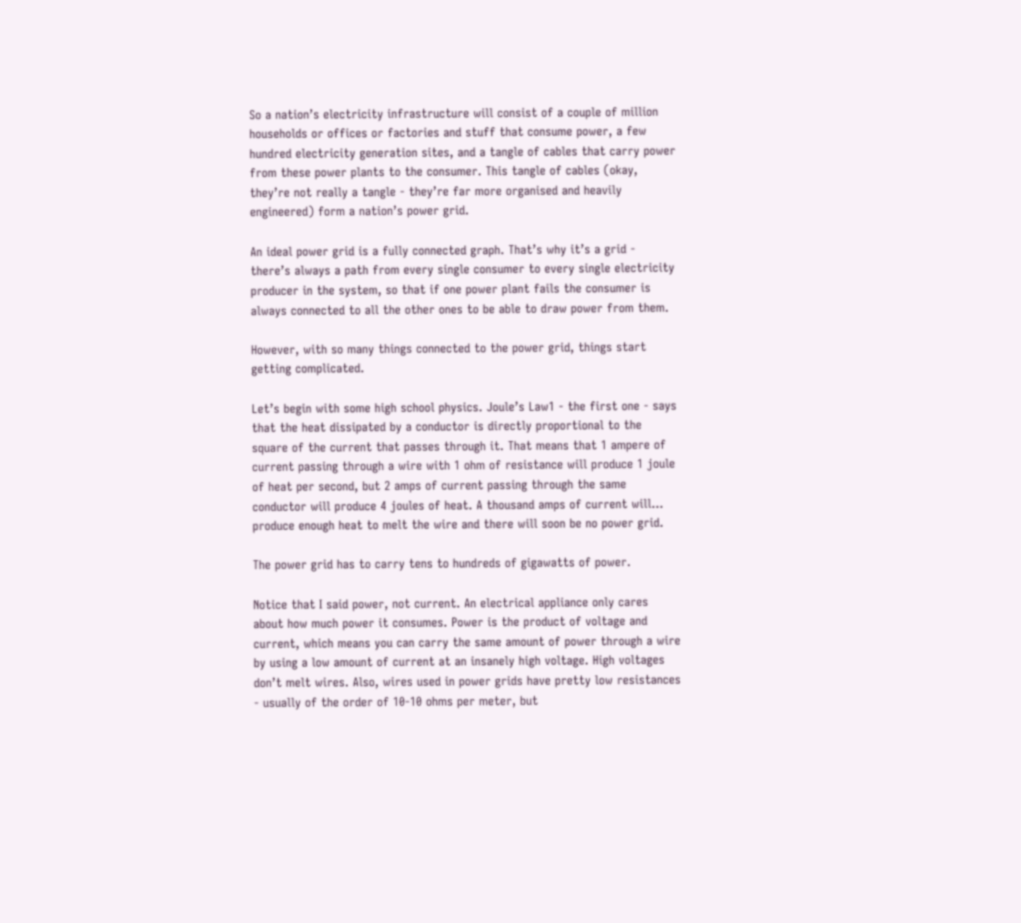So a nation’s electricity infrastructure will consist of a couple of million households or offices or factories and stuff that consume power, a few hundred electricity generation sites, and a tangle of cables that carry power from these power plants to the consumer. This tangle of cables (okay, they’re not really a tangle - they’re far more organised and heavily engineered) form a nation’s power grid.

An ideal power grid is a fully connected graph. That’s why it’s a grid - there’s always a path from every single consumer to every single electricity producer in the system, so that if one power plant fails the consumer is always connected to all the other ones to be able to draw power from them.

However, with so many things connected to the power grid, things start getting complicated.

Let’s begin with some high school physics. Joule’s Law1 - the first one - says that the heat dissipated by a conductor is directly proportional to the square of the current that passes through it. That means that 1 ampere of current passing through a wire with 1 ohm of resistance will produce 1 joule of heat per second, but 2 amps of current passing through the same conductor will produce 4 joules of heat. A thousand amps of current will… produce enough heat to melt the wire and there will soon be no power grid.

The power grid has to carry tens to hundreds of gigawatts of power.

Notice that I said power, not current. An electrical appliance only cares about how much power it consumes. Power is the product of voltage and current, which means you can carry the same amount of power through a wire by using a low amount of current at an insanely high voltage. High voltages don’t melt wires. Also, wires used in power grids have pretty low resistances - usually of the order of 10-10 ohms per meter, but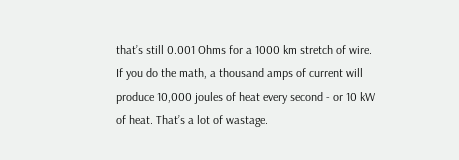that’s still 0.001 Ohms for a 1000 km stretch of wire. If you do the math, a thousand amps of current will produce 10,000 joules of heat every second - or 10 kW of heat. That’s a lot of wastage.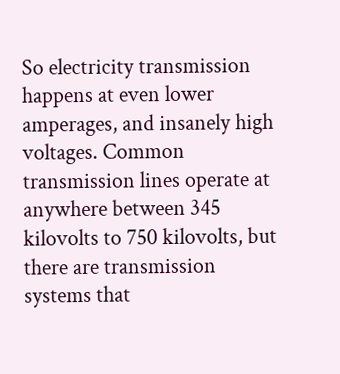So electricity transmission happens at even lower amperages, and insanely high voltages. Common transmission lines operate at anywhere between 345 kilovolts to 750 kilovolts, but there are transmission systems that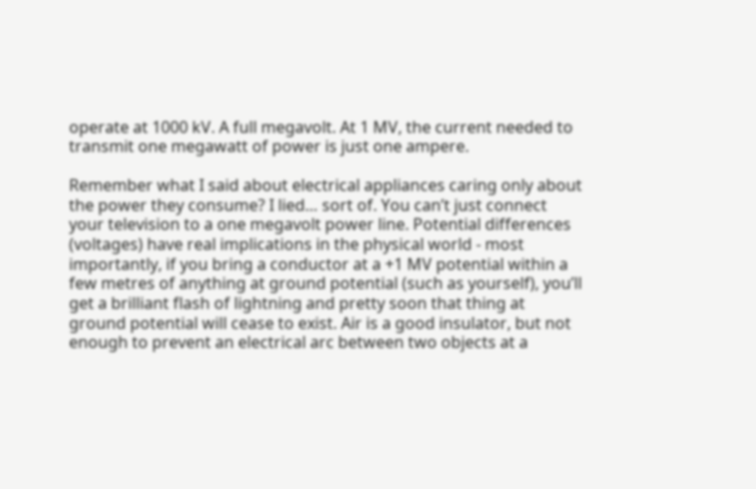operate at 1000 kV. A full megavolt. At 1 MV, the current needed to transmit one megawatt of power is just one ampere.

Remember what I said about electrical appliances caring only about the power they consume? I lied… sort of. You can’t just connect your television to a one megavolt power line. Potential differences (voltages) have real implications in the physical world - most importantly, if you bring a conductor at a +1 MV potential within a few metres of anything at ground potential (such as yourself), you’ll get a brilliant flash of lightning and pretty soon that thing at ground potential will cease to exist. Air is a good insulator, but not enough to prevent an electrical arc between two objects at a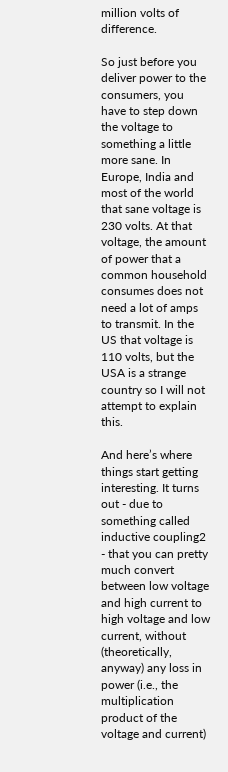million volts of difference.

So just before you deliver power to the consumers, you have to step down the voltage to something a little more sane. In Europe, India and most of the world that sane voltage is 230 volts. At that voltage, the amount of power that a common household consumes does not need a lot of amps to transmit. In the US that voltage is 110 volts, but the USA is a strange country so I will not attempt to explain this.

And here’s where things start getting interesting. It turns out - due to something called inductive coupling2 - that you can pretty much convert between low voltage and high current to high voltage and low current, without (theoretically, anyway) any loss in power (i.e., the multiplication product of the voltage and current)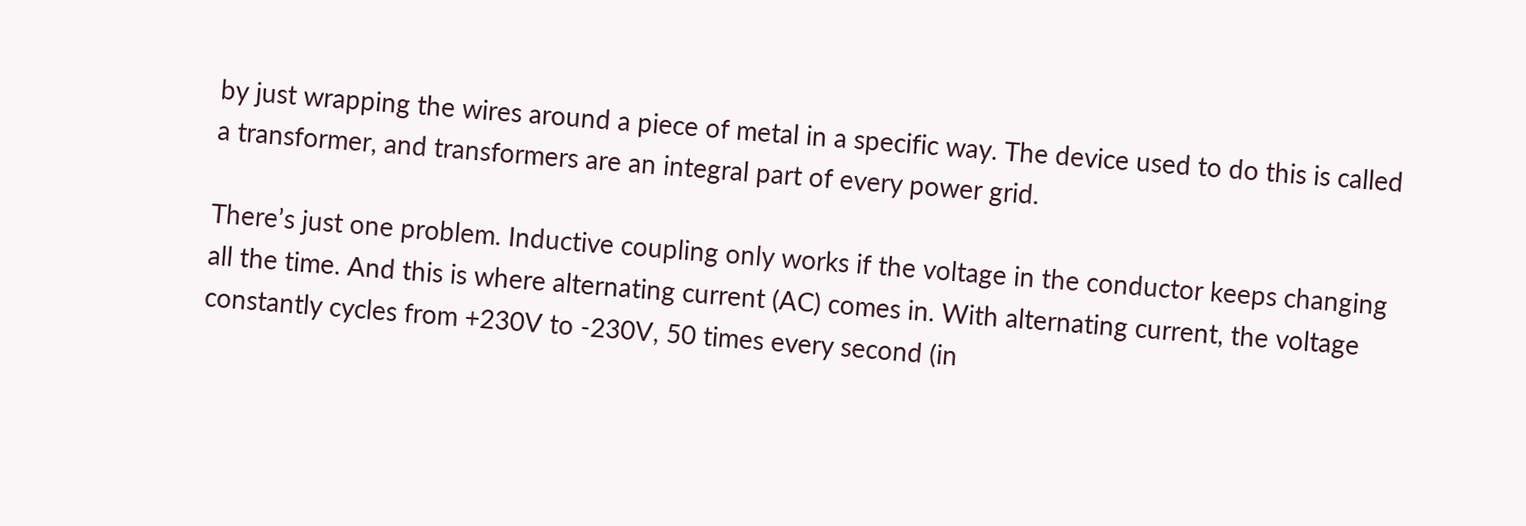by just wrapping the wires around a piece of metal in a specific way. The device used to do this is called a transformer, and transformers are an integral part of every power grid.

There’s just one problem. Inductive coupling only works if the voltage in the conductor keeps changing all the time. And this is where alternating current (AC) comes in. With alternating current, the voltage constantly cycles from +230V to -230V, 50 times every second (in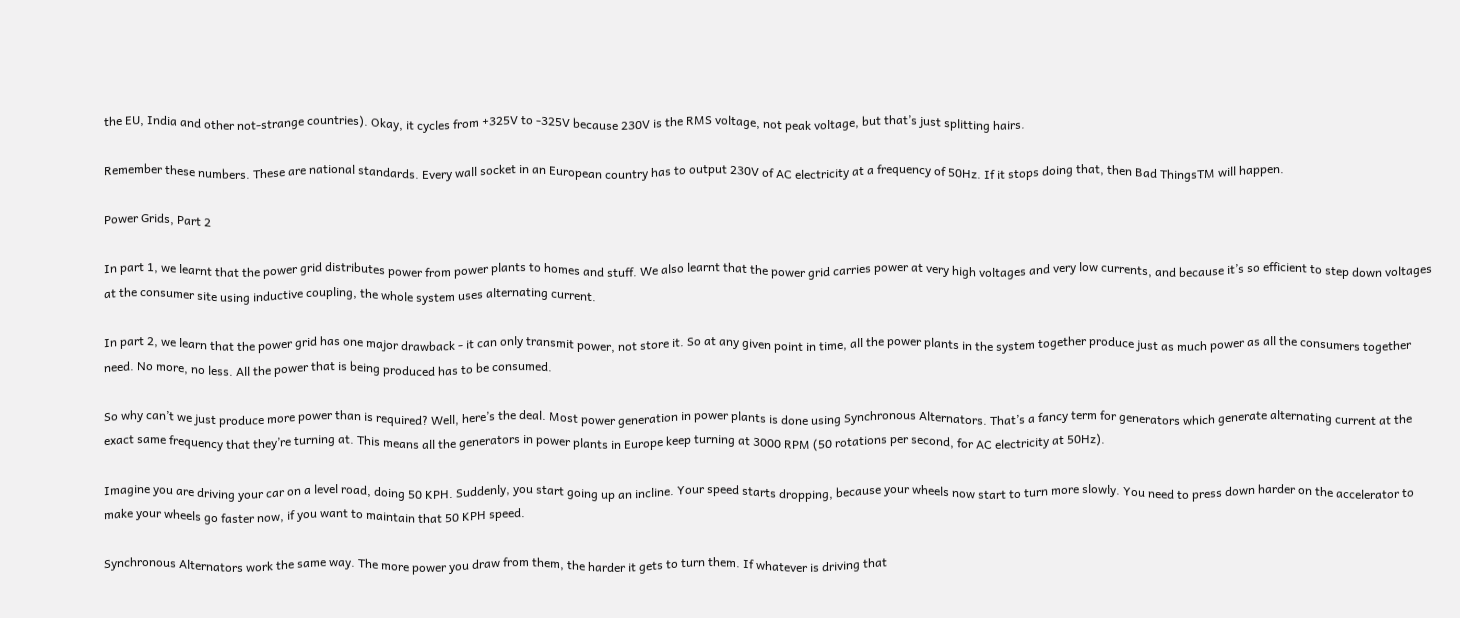the EU, India and other not-strange countries). Okay, it cycles from +325V to -325V because 230V is the RMS voltage, not peak voltage, but that’s just splitting hairs.

Remember these numbers. These are national standards. Every wall socket in an European country has to output 230V of AC electricity at a frequency of 50Hz. If it stops doing that, then Bad ThingsTM will happen.

Power Grids, Part 2

In part 1, we learnt that the power grid distributes power from power plants to homes and stuff. We also learnt that the power grid carries power at very high voltages and very low currents, and because it’s so efficient to step down voltages at the consumer site using inductive coupling, the whole system uses alternating current.

In part 2, we learn that the power grid has one major drawback - it can only transmit power, not store it. So at any given point in time, all the power plants in the system together produce just as much power as all the consumers together need. No more, no less. All the power that is being produced has to be consumed.

So why can’t we just produce more power than is required? Well, here’s the deal. Most power generation in power plants is done using Synchronous Alternators. That’s a fancy term for generators which generate alternating current at the exact same frequency that they’re turning at. This means all the generators in power plants in Europe keep turning at 3000 RPM (50 rotations per second, for AC electricity at 50Hz).

Imagine you are driving your car on a level road, doing 50 KPH. Suddenly, you start going up an incline. Your speed starts dropping, because your wheels now start to turn more slowly. You need to press down harder on the accelerator to make your wheels go faster now, if you want to maintain that 50 KPH speed.

Synchronous Alternators work the same way. The more power you draw from them, the harder it gets to turn them. If whatever is driving that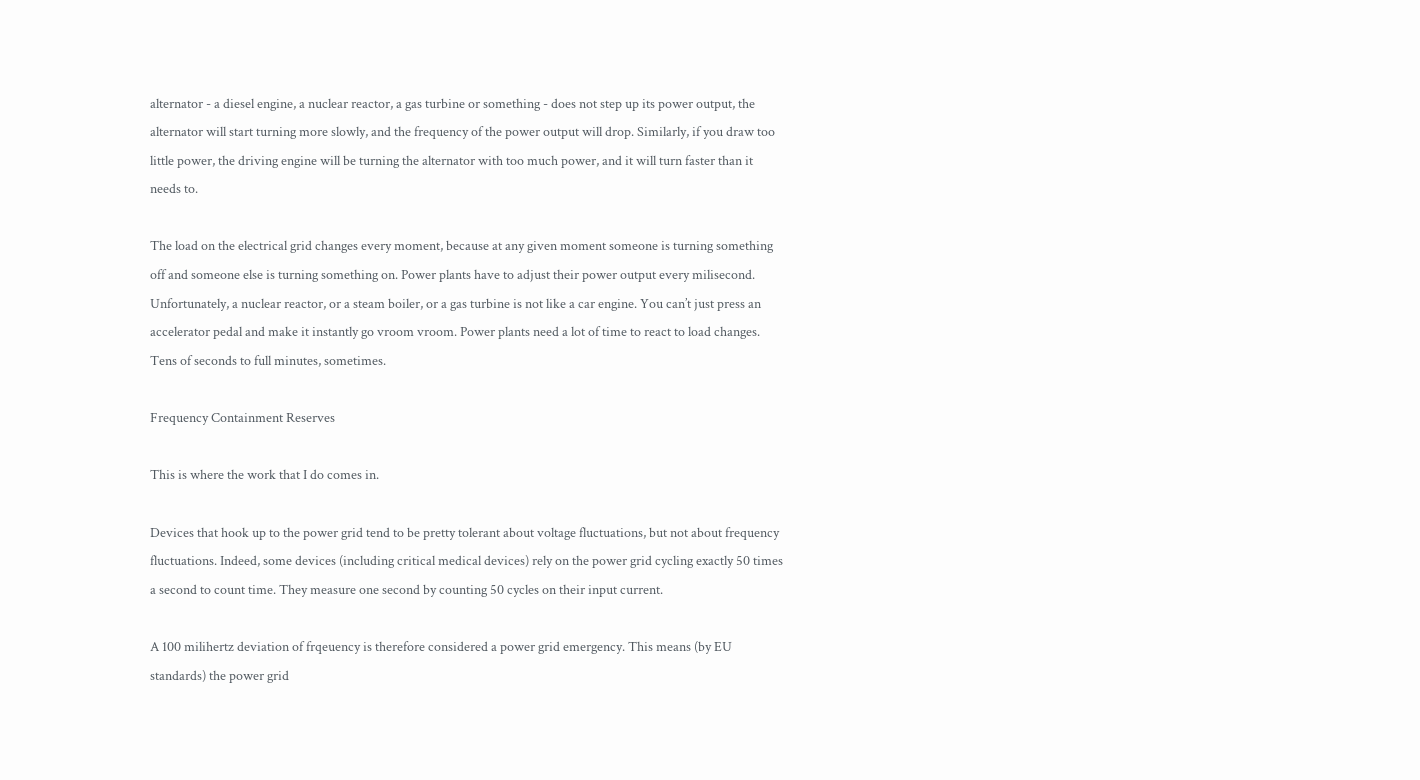alternator - a diesel engine, a nuclear reactor, a gas turbine or something - does not step up its power output, the alternator will start turning more slowly, and the frequency of the power output will drop. Similarly, if you draw too little power, the driving engine will be turning the alternator with too much power, and it will turn faster than it needs to.

The load on the electrical grid changes every moment, because at any given moment someone is turning something off and someone else is turning something on. Power plants have to adjust their power output every milisecond. Unfortunately, a nuclear reactor, or a steam boiler, or a gas turbine is not like a car engine. You can’t just press an accelerator pedal and make it instantly go vroom vroom. Power plants need a lot of time to react to load changes. Tens of seconds to full minutes, sometimes.

Frequency Containment Reserves

This is where the work that I do comes in.

Devices that hook up to the power grid tend to be pretty tolerant about voltage fluctuations, but not about frequency fluctuations. Indeed, some devices (including critical medical devices) rely on the power grid cycling exactly 50 times a second to count time. They measure one second by counting 50 cycles on their input current.

A 100 milihertz deviation of frqeuency is therefore considered a power grid emergency. This means (by EU standards) the power grid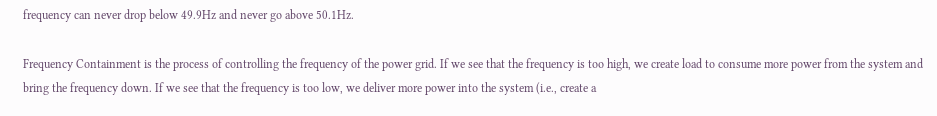frequency can never drop below 49.9Hz and never go above 50.1Hz.

Frequency Containment is the process of controlling the frequency of the power grid. If we see that the frequency is too high, we create load to consume more power from the system and bring the frequency down. If we see that the frequency is too low, we deliver more power into the system (i.e., create a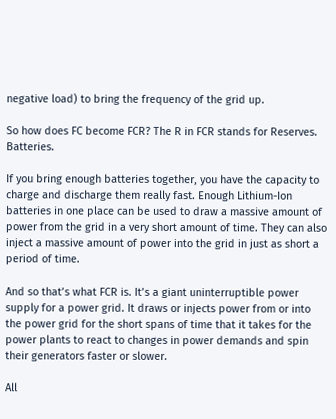negative load) to bring the frequency of the grid up.

So how does FC become FCR? The R in FCR stands for Reserves. Batteries.

If you bring enough batteries together, you have the capacity to charge and discharge them really fast. Enough Lithium-Ion batteries in one place can be used to draw a massive amount of power from the grid in a very short amount of time. They can also inject a massive amount of power into the grid in just as short a period of time.

And so that’s what FCR is. It’s a giant uninterruptible power supply for a power grid. It draws or injects power from or into the power grid for the short spans of time that it takes for the power plants to react to changes in power demands and spin their generators faster or slower.

All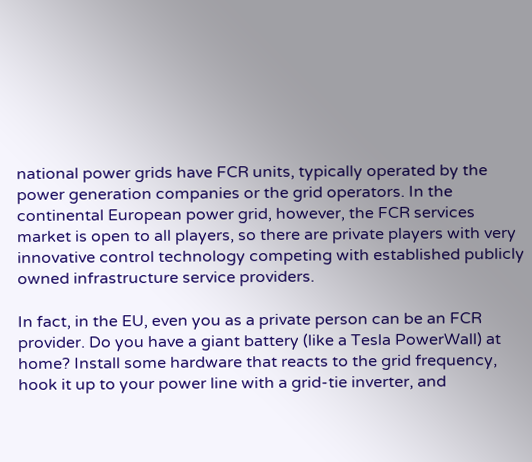national power grids have FCR units, typically operated by the power generation companies or the grid operators. In the continental European power grid, however, the FCR services market is open to all players, so there are private players with very innovative control technology competing with established publicly owned infrastructure service providers.

In fact, in the EU, even you as a private person can be an FCR provider. Do you have a giant battery (like a Tesla PowerWall) at home? Install some hardware that reacts to the grid frequency, hook it up to your power line with a grid-tie inverter, and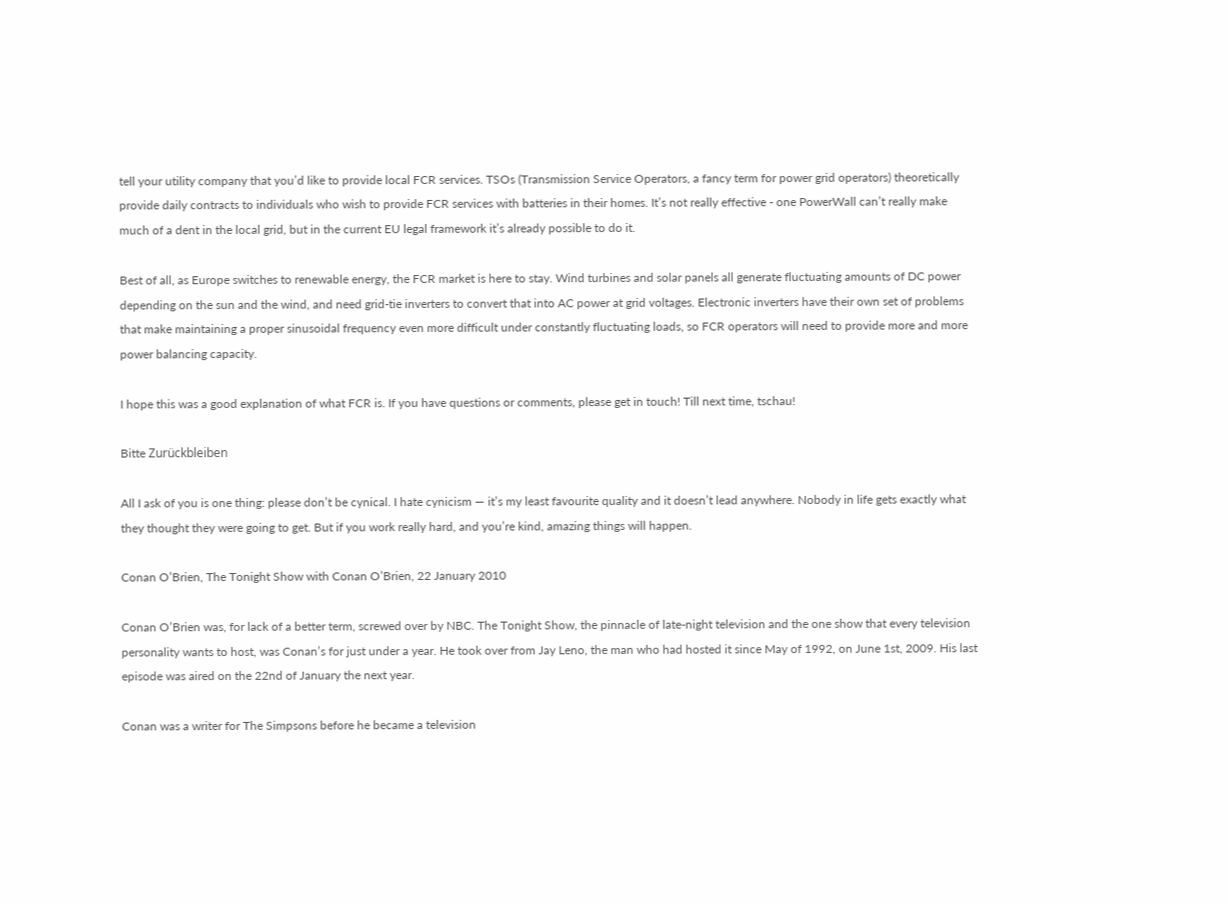tell your utility company that you’d like to provide local FCR services. TSOs (Transmission Service Operators, a fancy term for power grid operators) theoretically provide daily contracts to individuals who wish to provide FCR services with batteries in their homes. It’s not really effective - one PowerWall can’t really make much of a dent in the local grid, but in the current EU legal framework it’s already possible to do it.

Best of all, as Europe switches to renewable energy, the FCR market is here to stay. Wind turbines and solar panels all generate fluctuating amounts of DC power depending on the sun and the wind, and need grid-tie inverters to convert that into AC power at grid voltages. Electronic inverters have their own set of problems that make maintaining a proper sinusoidal frequency even more difficult under constantly fluctuating loads, so FCR operators will need to provide more and more power balancing capacity.

I hope this was a good explanation of what FCR is. If you have questions or comments, please get in touch! Till next time, tschau!

Bitte Zurückbleiben

All I ask of you is one thing: please don’t be cynical. I hate cynicism — it’s my least favourite quality and it doesn’t lead anywhere. Nobody in life gets exactly what they thought they were going to get. But if you work really hard, and you’re kind, amazing things will happen.

Conan O’Brien, The Tonight Show with Conan O’Brien, 22 January 2010

Conan O’Brien was, for lack of a better term, screwed over by NBC. The Tonight Show, the pinnacle of late-night television and the one show that every television personality wants to host, was Conan’s for just under a year. He took over from Jay Leno, the man who had hosted it since May of 1992, on June 1st, 2009. His last episode was aired on the 22nd of January the next year.

Conan was a writer for The Simpsons before he became a television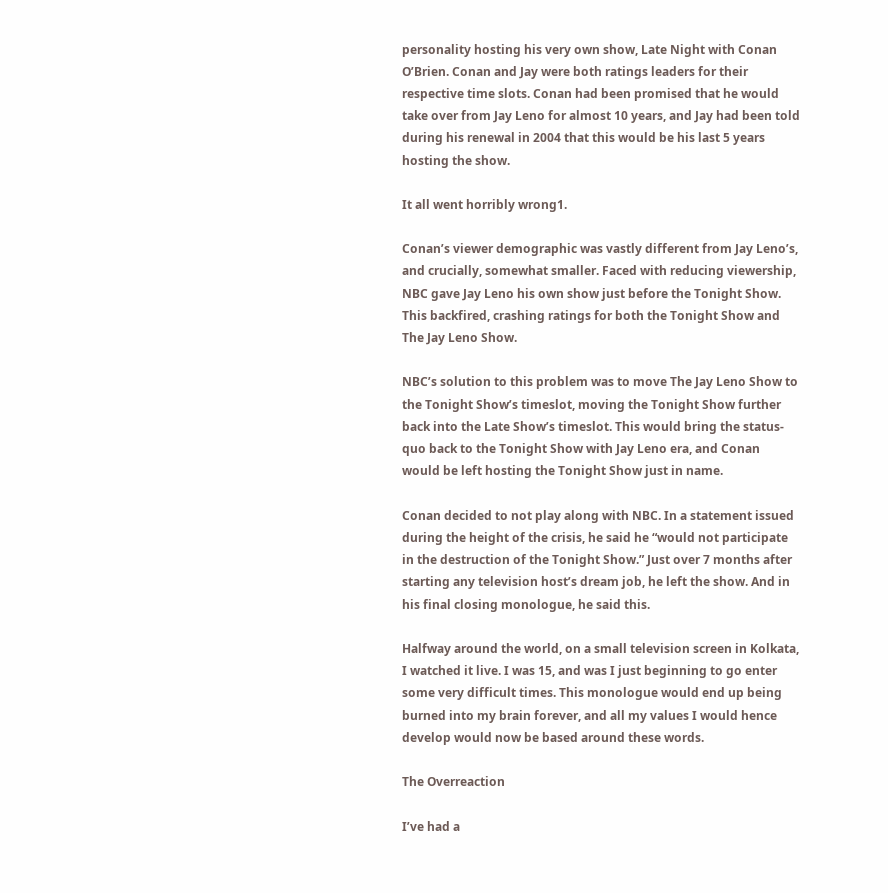personality hosting his very own show, Late Night with Conan O’Brien. Conan and Jay were both ratings leaders for their respective time slots. Conan had been promised that he would take over from Jay Leno for almost 10 years, and Jay had been told during his renewal in 2004 that this would be his last 5 years hosting the show.

It all went horribly wrong1.

Conan’s viewer demographic was vastly different from Jay Leno’s, and crucially, somewhat smaller. Faced with reducing viewership, NBC gave Jay Leno his own show just before the Tonight Show. This backfired, crashing ratings for both the Tonight Show and The Jay Leno Show.

NBC’s solution to this problem was to move The Jay Leno Show to the Tonight Show’s timeslot, moving the Tonight Show further back into the Late Show’s timeslot. This would bring the status-quo back to the Tonight Show with Jay Leno era, and Conan would be left hosting the Tonight Show just in name.

Conan decided to not play along with NBC. In a statement issued during the height of the crisis, he said he “would not participate in the destruction of the Tonight Show.” Just over 7 months after starting any television host’s dream job, he left the show. And in his final closing monologue, he said this.

Halfway around the world, on a small television screen in Kolkata, I watched it live. I was 15, and was I just beginning to go enter some very difficult times. This monologue would end up being burned into my brain forever, and all my values I would hence develop would now be based around these words.

The Overreaction

I’ve had a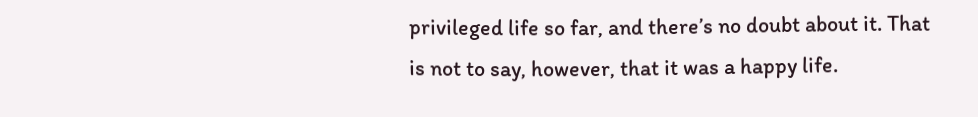privileged life so far, and there’s no doubt about it. That is not to say, however, that it was a happy life.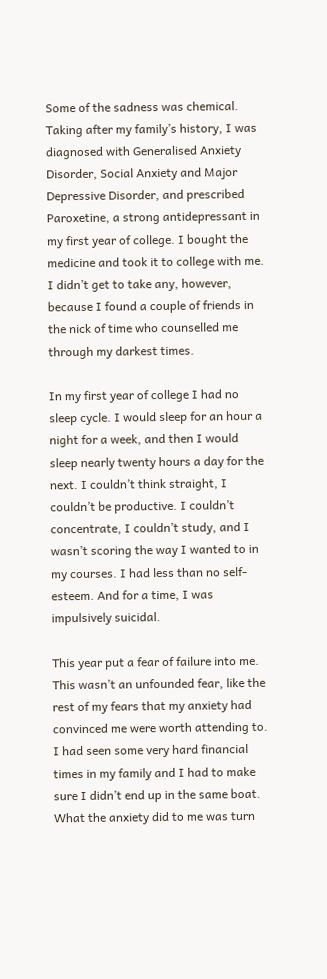Some of the sadness was chemical. Taking after my family’s history, I was diagnosed with Generalised Anxiety Disorder, Social Anxiety and Major Depressive Disorder, and prescribed Paroxetine, a strong antidepressant in my first year of college. I bought the medicine and took it to college with me. I didn’t get to take any, however, because I found a couple of friends in the nick of time who counselled me through my darkest times.

In my first year of college I had no sleep cycle. I would sleep for an hour a night for a week, and then I would sleep nearly twenty hours a day for the next. I couldn’t think straight, I couldn’t be productive. I couldn’t concentrate, I couldn’t study, and I wasn’t scoring the way I wanted to in my courses. I had less than no self-esteem. And for a time, I was impulsively suicidal.

This year put a fear of failure into me. This wasn’t an unfounded fear, like the rest of my fears that my anxiety had convinced me were worth attending to. I had seen some very hard financial times in my family and I had to make sure I didn’t end up in the same boat. What the anxiety did to me was turn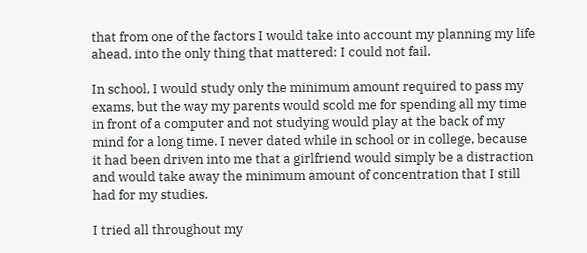that from one of the factors I would take into account my planning my life ahead, into the only thing that mattered: I could not fail.

In school, I would study only the minimum amount required to pass my exams, but the way my parents would scold me for spending all my time in front of a computer and not studying would play at the back of my mind for a long time. I never dated while in school or in college, because it had been driven into me that a girlfriend would simply be a distraction and would take away the minimum amount of concentration that I still had for my studies.

I tried all throughout my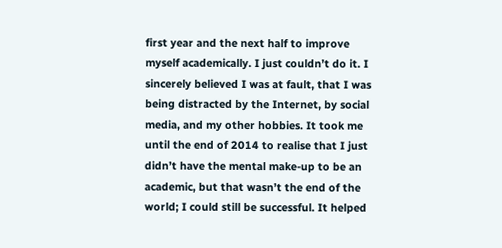first year and the next half to improve myself academically. I just couldn’t do it. I sincerely believed I was at fault, that I was being distracted by the Internet, by social media, and my other hobbies. It took me until the end of 2014 to realise that I just didn’t have the mental make-up to be an academic, but that wasn’t the end of the world; I could still be successful. It helped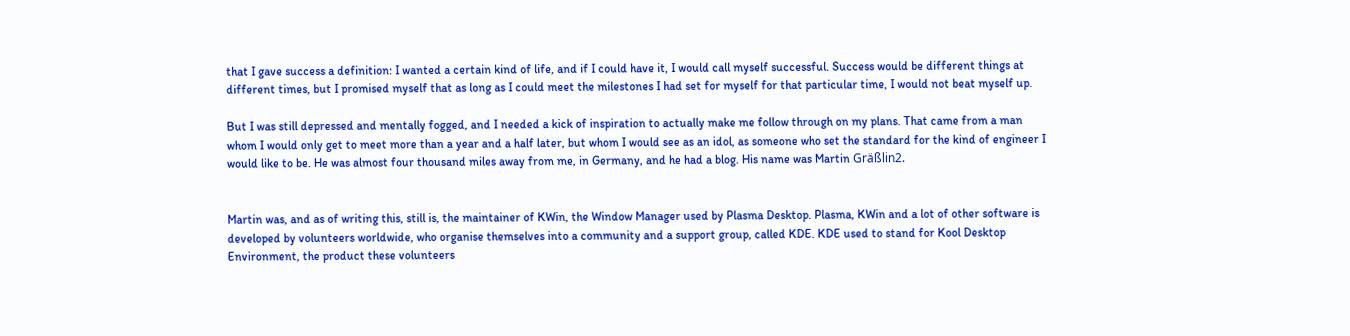that I gave success a definition: I wanted a certain kind of life, and if I could have it, I would call myself successful. Success would be different things at different times, but I promised myself that as long as I could meet the milestones I had set for myself for that particular time, I would not beat myself up.

But I was still depressed and mentally fogged, and I needed a kick of inspiration to actually make me follow through on my plans. That came from a man whom I would only get to meet more than a year and a half later, but whom I would see as an idol, as someone who set the standard for the kind of engineer I would like to be. He was almost four thousand miles away from me, in Germany, and he had a blog. His name was Martin Gräßlin2.


Martin was, and as of writing this, still is, the maintainer of KWin, the Window Manager used by Plasma Desktop. Plasma, KWin and a lot of other software is developed by volunteers worldwide, who organise themselves into a community and a support group, called KDE. KDE used to stand for Kool Desktop Environment, the product these volunteers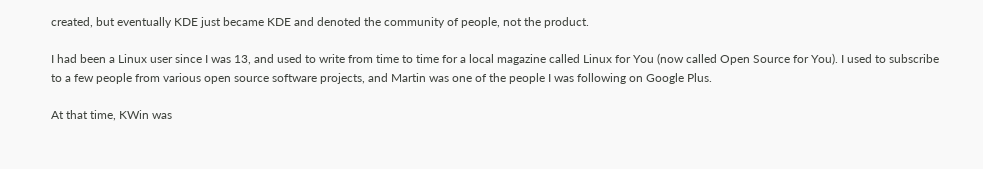created, but eventually KDE just became KDE and denoted the community of people, not the product.

I had been a Linux user since I was 13, and used to write from time to time for a local magazine called Linux for You (now called Open Source for You). I used to subscribe to a few people from various open source software projects, and Martin was one of the people I was following on Google Plus.

At that time, KWin was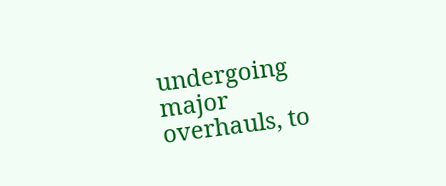undergoing major overhauls, to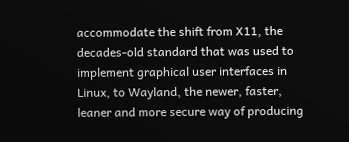accommodate the shift from X11, the decades-old standard that was used to implement graphical user interfaces in Linux, to Wayland, the newer, faster, leaner and more secure way of producing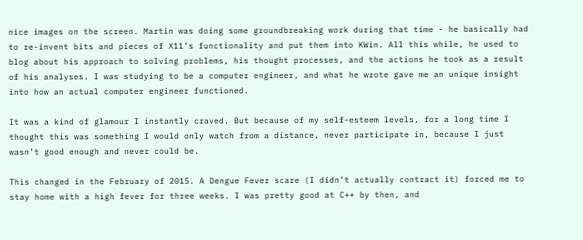nice images on the screen. Martin was doing some groundbreaking work during that time - he basically had to re-invent bits and pieces of X11’s functionality and put them into KWin. All this while, he used to blog about his approach to solving problems, his thought processes, and the actions he took as a result of his analyses. I was studying to be a computer engineer, and what he wrote gave me an unique insight into how an actual computer engineer functioned.

It was a kind of glamour I instantly craved. But because of my self-esteem levels, for a long time I thought this was something I would only watch from a distance, never participate in, because I just wasn’t good enough and never could be.

This changed in the February of 2015. A Dengue Fever scare (I didn’t actually contract it) forced me to stay home with a high fever for three weeks. I was pretty good at C++ by then, and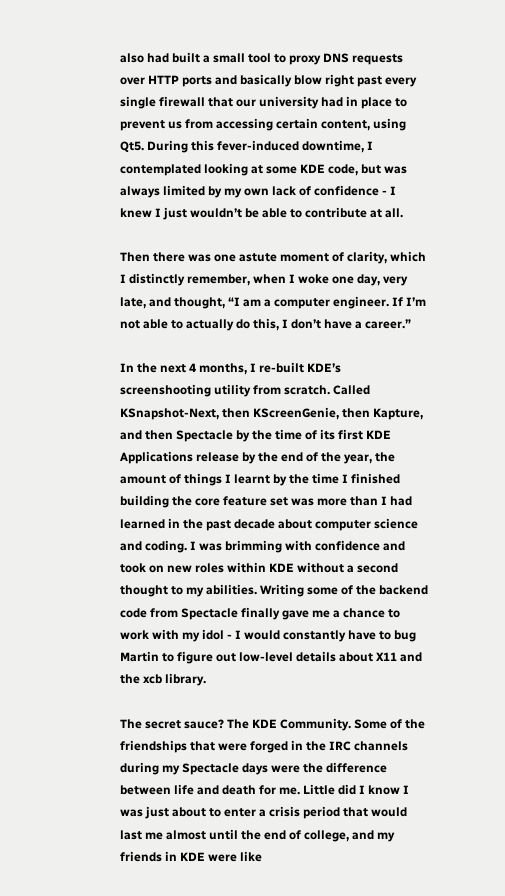also had built a small tool to proxy DNS requests over HTTP ports and basically blow right past every single firewall that our university had in place to prevent us from accessing certain content, using Qt5. During this fever-induced downtime, I contemplated looking at some KDE code, but was always limited by my own lack of confidence - I knew I just wouldn’t be able to contribute at all.

Then there was one astute moment of clarity, which I distinctly remember, when I woke one day, very late, and thought, “I am a computer engineer. If I’m not able to actually do this, I don’t have a career.”

In the next 4 months, I re-built KDE’s screenshooting utility from scratch. Called KSnapshot-Next, then KScreenGenie, then Kapture, and then Spectacle by the time of its first KDE Applications release by the end of the year, the amount of things I learnt by the time I finished building the core feature set was more than I had learned in the past decade about computer science and coding. I was brimming with confidence and took on new roles within KDE without a second thought to my abilities. Writing some of the backend code from Spectacle finally gave me a chance to work with my idol - I would constantly have to bug Martin to figure out low-level details about X11 and the xcb library.

The secret sauce? The KDE Community. Some of the friendships that were forged in the IRC channels during my Spectacle days were the difference between life and death for me. Little did I know I was just about to enter a crisis period that would last me almost until the end of college, and my friends in KDE were like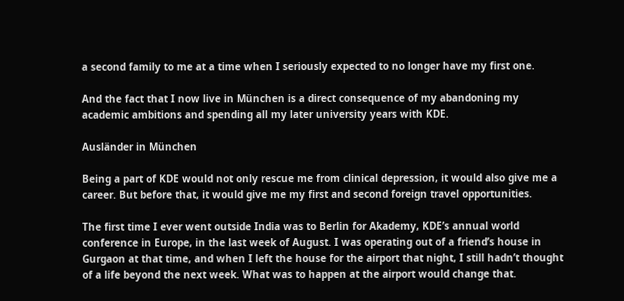a second family to me at a time when I seriously expected to no longer have my first one.

And the fact that I now live in München is a direct consequence of my abandoning my academic ambitions and spending all my later university years with KDE.

Ausländer in München

Being a part of KDE would not only rescue me from clinical depression, it would also give me a career. But before that, it would give me my first and second foreign travel opportunities.

The first time I ever went outside India was to Berlin for Akademy, KDE’s annual world conference in Europe, in the last week of August. I was operating out of a friend’s house in Gurgaon at that time, and when I left the house for the airport that night, I still hadn’t thought of a life beyond the next week. What was to happen at the airport would change that.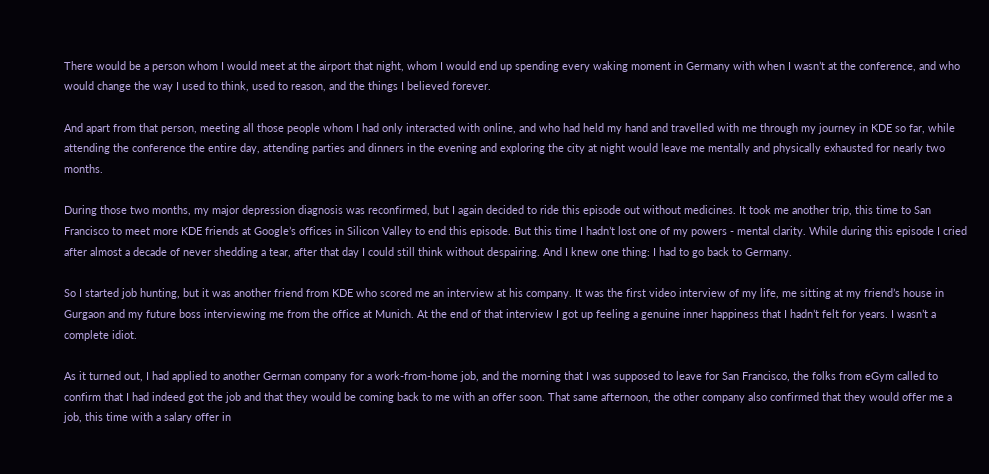There would be a person whom I would meet at the airport that night, whom I would end up spending every waking moment in Germany with when I wasn’t at the conference, and who would change the way I used to think, used to reason, and the things I believed forever.

And apart from that person, meeting all those people whom I had only interacted with online, and who had held my hand and travelled with me through my journey in KDE so far, while attending the conference the entire day, attending parties and dinners in the evening and exploring the city at night would leave me mentally and physically exhausted for nearly two months.

During those two months, my major depression diagnosis was reconfirmed, but I again decided to ride this episode out without medicines. It took me another trip, this time to San Francisco to meet more KDE friends at Google’s offices in Silicon Valley to end this episode. But this time I hadn’t lost one of my powers - mental clarity. While during this episode I cried after almost a decade of never shedding a tear, after that day I could still think without despairing. And I knew one thing: I had to go back to Germany.

So I started job hunting, but it was another friend from KDE who scored me an interview at his company. It was the first video interview of my life, me sitting at my friend’s house in Gurgaon and my future boss interviewing me from the office at Munich. At the end of that interview I got up feeling a genuine inner happiness that I hadn’t felt for years. I wasn’t a complete idiot.

As it turned out, I had applied to another German company for a work-from-home job, and the morning that I was supposed to leave for San Francisco, the folks from eGym called to confirm that I had indeed got the job and that they would be coming back to me with an offer soon. That same afternoon, the other company also confirmed that they would offer me a job, this time with a salary offer in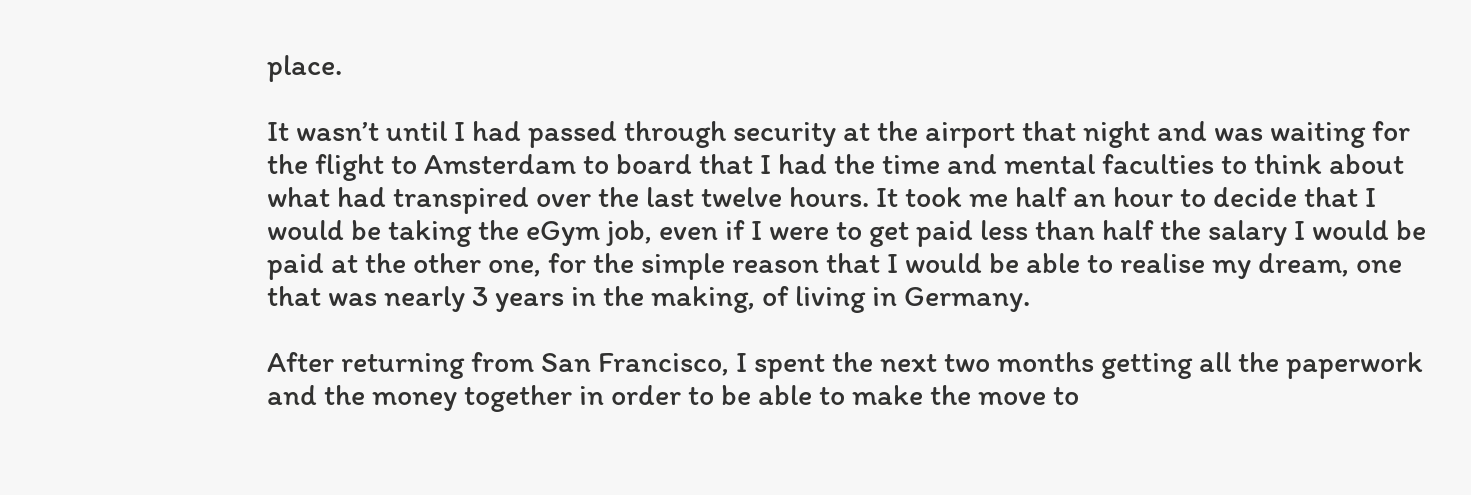place.

It wasn’t until I had passed through security at the airport that night and was waiting for the flight to Amsterdam to board that I had the time and mental faculties to think about what had transpired over the last twelve hours. It took me half an hour to decide that I would be taking the eGym job, even if I were to get paid less than half the salary I would be paid at the other one, for the simple reason that I would be able to realise my dream, one that was nearly 3 years in the making, of living in Germany.

After returning from San Francisco, I spent the next two months getting all the paperwork and the money together in order to be able to make the move to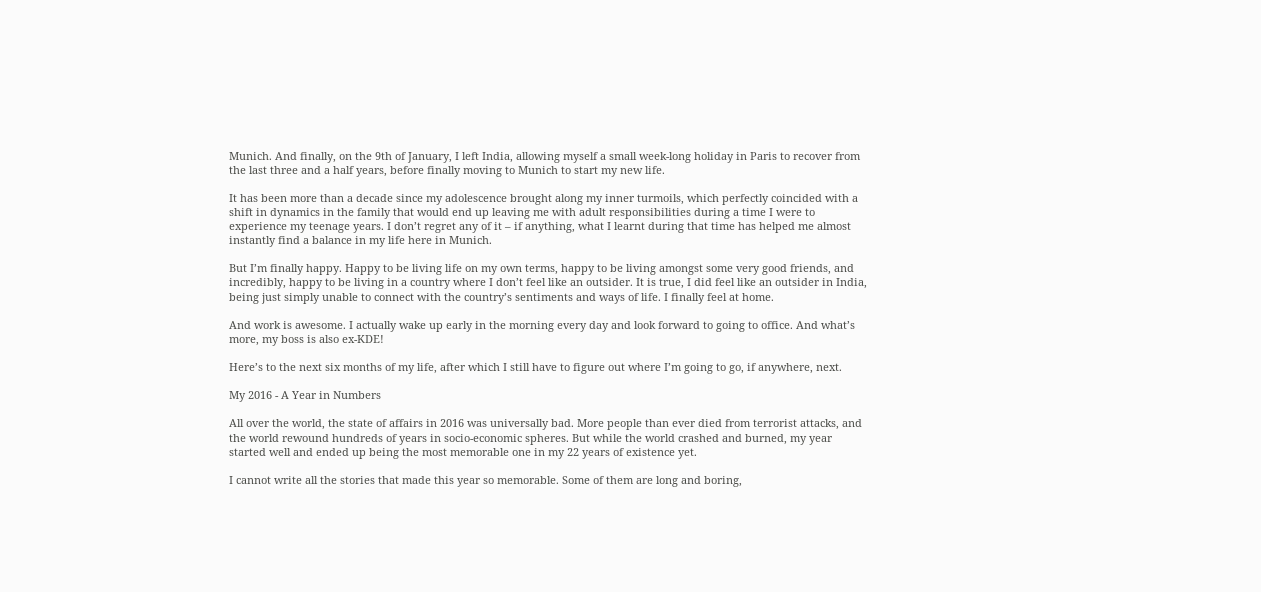Munich. And finally, on the 9th of January, I left India, allowing myself a small week-long holiday in Paris to recover from the last three and a half years, before finally moving to Munich to start my new life.

It has been more than a decade since my adolescence brought along my inner turmoils, which perfectly coincided with a shift in dynamics in the family that would end up leaving me with adult responsibilities during a time I were to experience my teenage years. I don’t regret any of it – if anything, what I learnt during that time has helped me almost instantly find a balance in my life here in Munich.

But I’m finally happy. Happy to be living life on my own terms, happy to be living amongst some very good friends, and incredibly, happy to be living in a country where I don’t feel like an outsider. It is true, I did feel like an outsider in India, being just simply unable to connect with the country’s sentiments and ways of life. I finally feel at home.

And work is awesome. I actually wake up early in the morning every day and look forward to going to office. And what’s more, my boss is also ex-KDE!

Here’s to the next six months of my life, after which I still have to figure out where I’m going to go, if anywhere, next.

My 2016 - A Year in Numbers

All over the world, the state of affairs in 2016 was universally bad. More people than ever died from terrorist attacks, and the world rewound hundreds of years in socio-economic spheres. But while the world crashed and burned, my year started well and ended up being the most memorable one in my 22 years of existence yet.

I cannot write all the stories that made this year so memorable. Some of them are long and boring,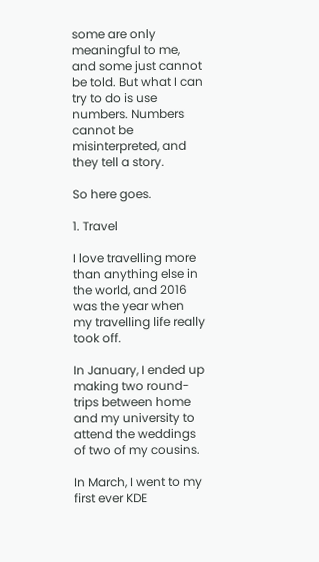some are only meaningful to me, and some just cannot be told. But what I can try to do is use numbers. Numbers cannot be misinterpreted, and they tell a story.

So here goes.

1. Travel

I love travelling more than anything else in the world, and 2016 was the year when my travelling life really took off.

In January, I ended up making two round-trips between home and my university to attend the weddings of two of my cousins.

In March, I went to my first ever KDE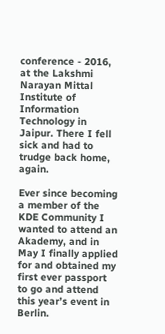conference - 2016, at the Lakshmi Narayan Mittal Institute of Information Technology in Jaipur. There I fell sick and had to trudge back home, again.

Ever since becoming a member of the KDE Community I wanted to attend an Akademy, and in May I finally applied for and obtained my first ever passport to go and attend this year’s event in Berlin.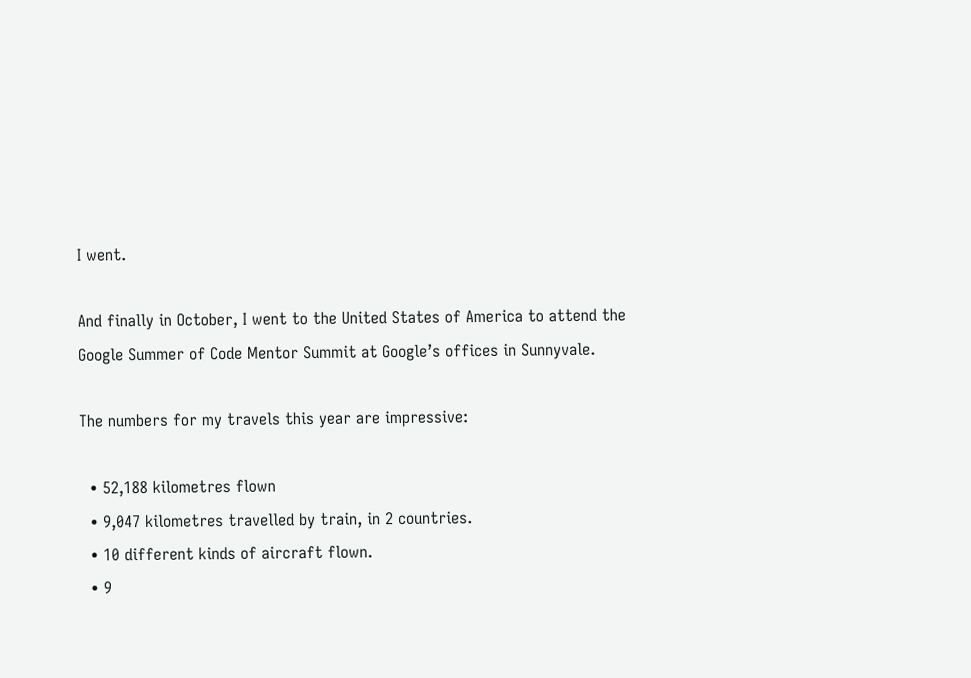I went.

And finally in October, I went to the United States of America to attend the Google Summer of Code Mentor Summit at Google’s offices in Sunnyvale.

The numbers for my travels this year are impressive:

  • 52,188 kilometres flown
  • 9,047 kilometres travelled by train, in 2 countries.
  • 10 different kinds of aircraft flown.
  • 9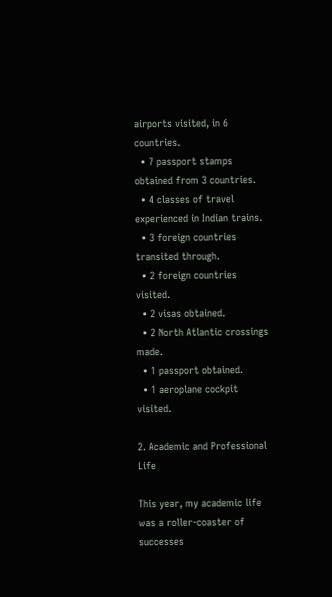airports visited, in 6 countries.
  • 7 passport stamps obtained from 3 countries.
  • 4 classes of travel experienced in Indian trains.
  • 3 foreign countries transited through.
  • 2 foreign countries visited.
  • 2 visas obtained.
  • 2 North Atlantic crossings made.
  • 1 passport obtained.
  • 1 aeroplane cockpit visited.

2. Academic and Professional Life

This year, my academic life was a roller-coaster of successes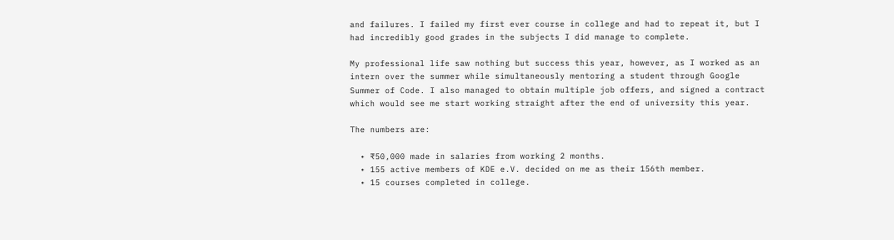and failures. I failed my first ever course in college and had to repeat it, but I had incredibly good grades in the subjects I did manage to complete.

My professional life saw nothing but success this year, however, as I worked as an intern over the summer while simultaneously mentoring a student through Google Summer of Code. I also managed to obtain multiple job offers, and signed a contract which would see me start working straight after the end of university this year.

The numbers are:

  • ₹50,000 made in salaries from working 2 months.
  • 155 active members of KDE e.V. decided on me as their 156th member.
  • 15 courses completed in college.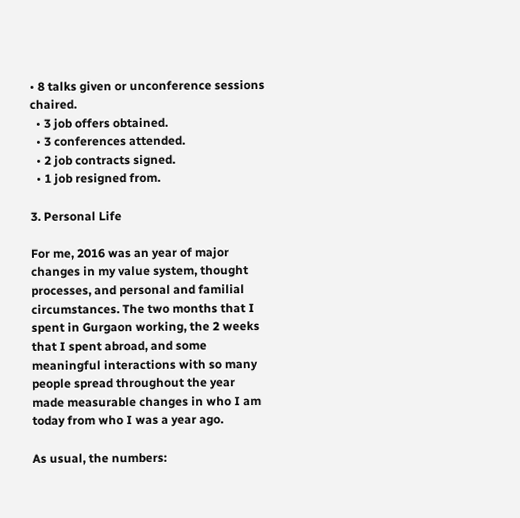• 8 talks given or unconference sessions chaired.
  • 3 job offers obtained.
  • 3 conferences attended.
  • 2 job contracts signed.
  • 1 job resigned from.

3. Personal Life

For me, 2016 was an year of major changes in my value system, thought processes, and personal and familial circumstances. The two months that I spent in Gurgaon working, the 2 weeks that I spent abroad, and some meaningful interactions with so many people spread throughout the year made measurable changes in who I am today from who I was a year ago.

As usual, the numbers: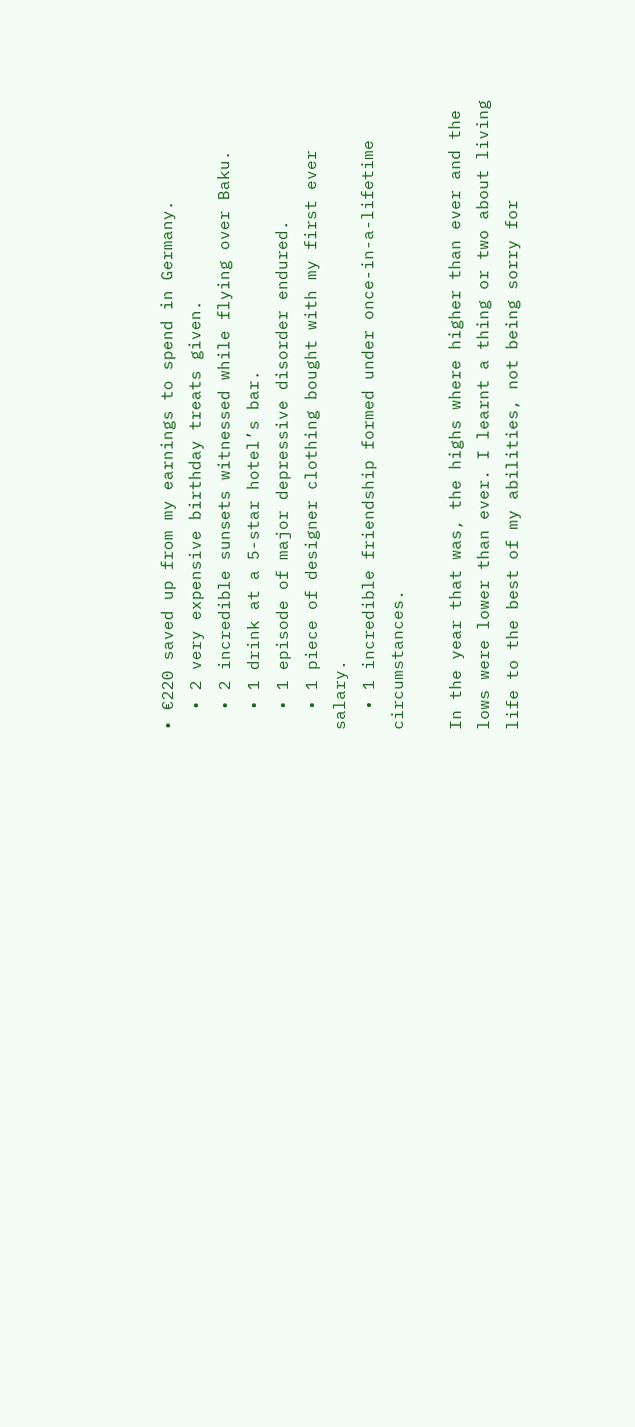• €220 saved up from my earnings to spend in Germany.
  • 2 very expensive birthday treats given.
  • 2 incredible sunsets witnessed while flying over Baku.
  • 1 drink at a 5-star hotel’s bar.
  • 1 episode of major depressive disorder endured.
  • 1 piece of designer clothing bought with my first ever salary.
  • 1 incredible friendship formed under once-in-a-lifetime circumstances.

In the year that was, the highs where higher than ever and the lows were lower than ever. I learnt a thing or two about living life to the best of my abilities, not being sorry for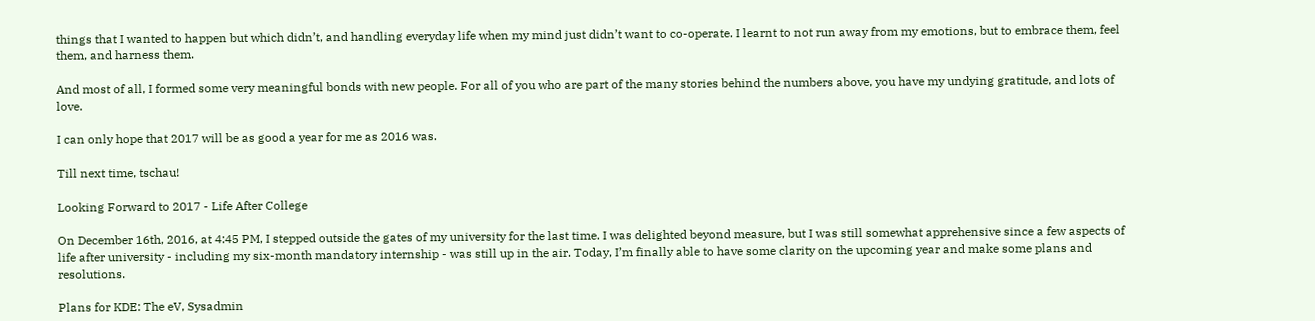things that I wanted to happen but which didn’t, and handling everyday life when my mind just didn’t want to co-operate. I learnt to not run away from my emotions, but to embrace them, feel them, and harness them.

And most of all, I formed some very meaningful bonds with new people. For all of you who are part of the many stories behind the numbers above, you have my undying gratitude, and lots of love.

I can only hope that 2017 will be as good a year for me as 2016 was.

Till next time, tschau!

Looking Forward to 2017 - Life After College

On December 16th, 2016, at 4:45 PM, I stepped outside the gates of my university for the last time. I was delighted beyond measure, but I was still somewhat apprehensive since a few aspects of life after university - including my six-month mandatory internship - was still up in the air. Today, I’m finally able to have some clarity on the upcoming year and make some plans and resolutions.

Plans for KDE: The eV, Sysadmin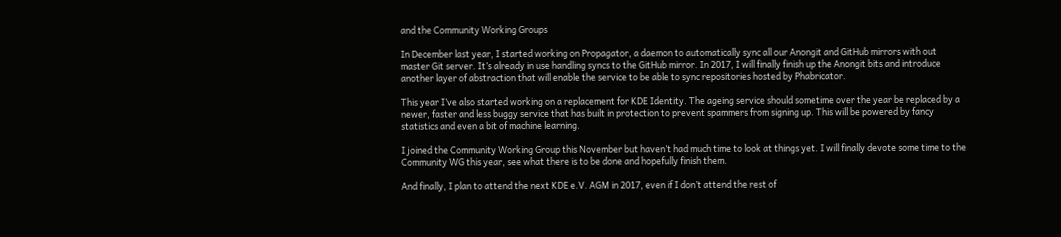and the Community Working Groups

In December last year, I started working on Propagator, a daemon to automatically sync all our Anongit and GitHub mirrors with out master Git server. It’s already in use handling syncs to the GitHub mirror. In 2017, I will finally finish up the Anongit bits and introduce another layer of abstraction that will enable the service to be able to sync repositories hosted by Phabricator.

This year I’ve also started working on a replacement for KDE Identity. The ageing service should sometime over the year be replaced by a newer, faster and less buggy service that has built in protection to prevent spammers from signing up. This will be powered by fancy statistics and even a bit of machine learning.

I joined the Community Working Group this November but haven’t had much time to look at things yet. I will finally devote some time to the Community WG this year, see what there is to be done and hopefully finish them.

And finally, I plan to attend the next KDE e.V. AGM in 2017, even if I don’t attend the rest of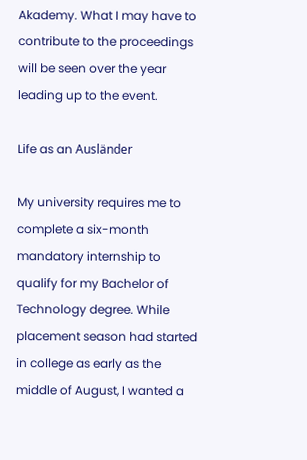Akademy. What I may have to contribute to the proceedings will be seen over the year leading up to the event.

Life as an Ausländer

My university requires me to complete a six-month mandatory internship to qualify for my Bachelor of Technology degree. While placement season had started in college as early as the middle of August, I wanted a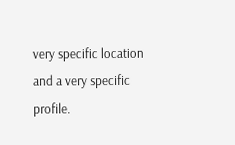very specific location and a very specific profile.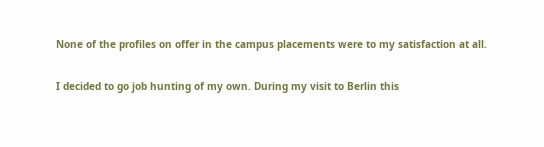None of the profiles on offer in the campus placements were to my satisfaction at all.

I decided to go job hunting of my own. During my visit to Berlin this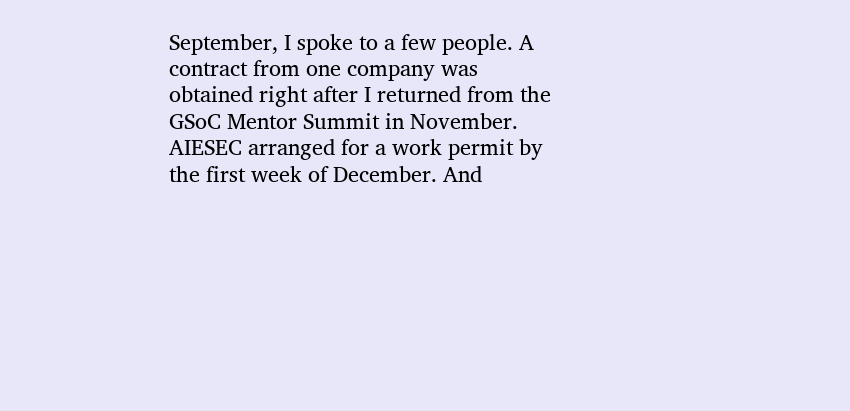September, I spoke to a few people. A contract from one company was obtained right after I returned from the GSoC Mentor Summit in November. AIESEC arranged for a work permit by the first week of December. And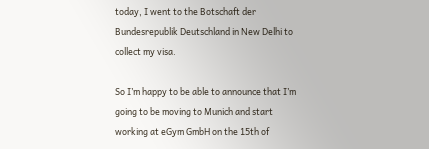today, I went to the Botschaft der Bundesrepublik Deutschland in New Delhi to collect my visa.

So I’m happy to be able to announce that I’m going to be moving to Munich and start working at eGym GmbH on the 15th of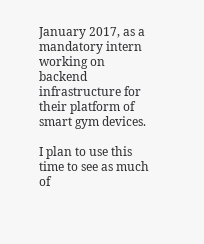January 2017, as a mandatory intern working on backend infrastructure for their platform of smart gym devices.

I plan to use this time to see as much of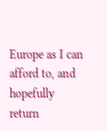Europe as I can afford to, and hopefully return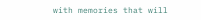with memories that will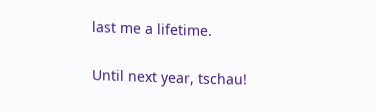last me a lifetime.

Until next year, tschau!